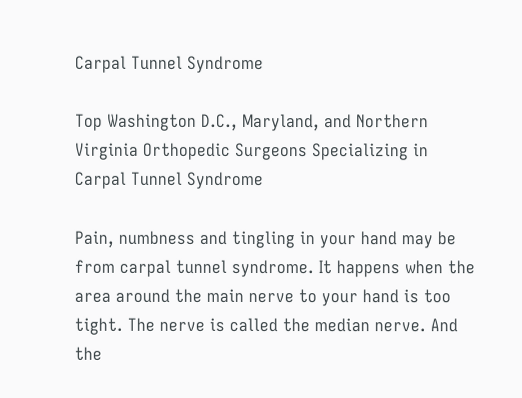Carpal Tunnel Syndrome

Top Washington D.C., Maryland, and Northern Virginia Orthopedic Surgeons Specializing in Carpal Tunnel Syndrome

Pain, numbness and tingling in your hand may be from carpal tunnel syndrome. It happens when the area around the main nerve to your hand is too tight. The nerve is called the median nerve. And the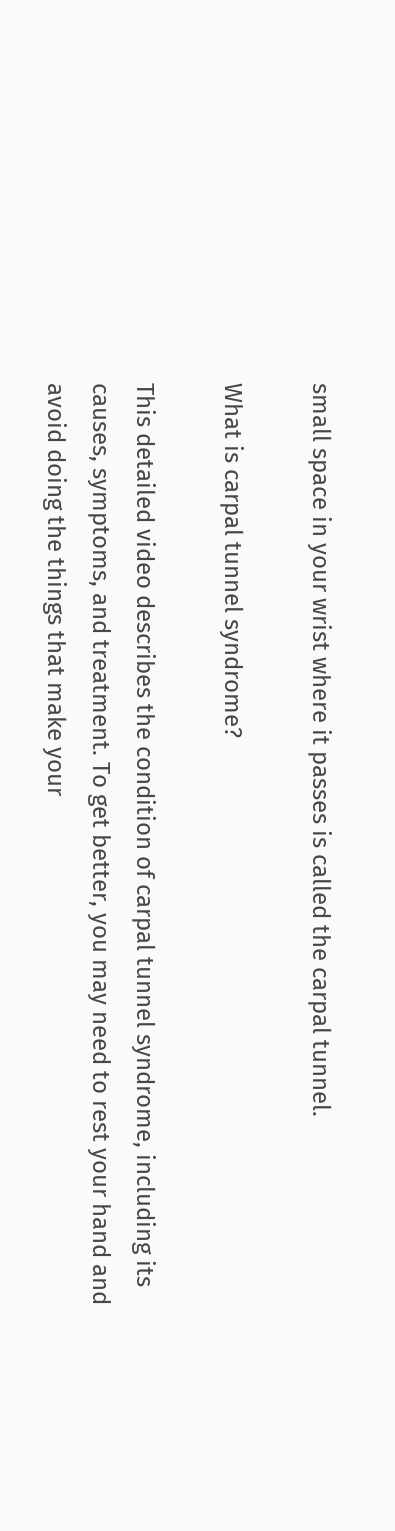small space in your wrist where it passes is called the carpal tunnel.

What is carpal tunnel syndrome?

This detailed video describes the condition of carpal tunnel syndrome, including its causes, symptoms, and treatment. To get better, you may need to rest your hand and avoid doing the things that make your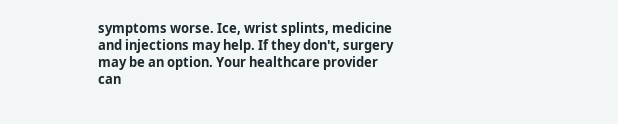symptoms worse. Ice, wrist splints, medicine and injections may help. If they don't, surgery may be an option. Your healthcare provider can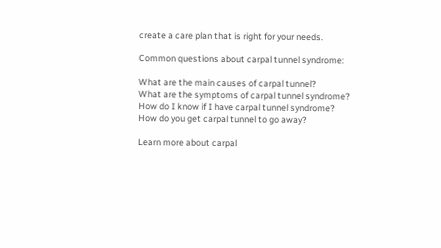create a care plan that is right for your needs.

Common questions about carpal tunnel syndrome:

What are the main causes of carpal tunnel?
What are the symptoms of carpal tunnel syndrome?
How do I know if I have carpal tunnel syndrome?
How do you get carpal tunnel to go away?

Learn more about carpal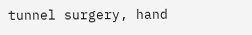tunnel surgery, hand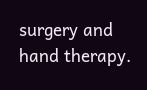surgery and hand therapy.